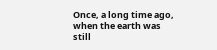Once, a long time ago, when the earth was still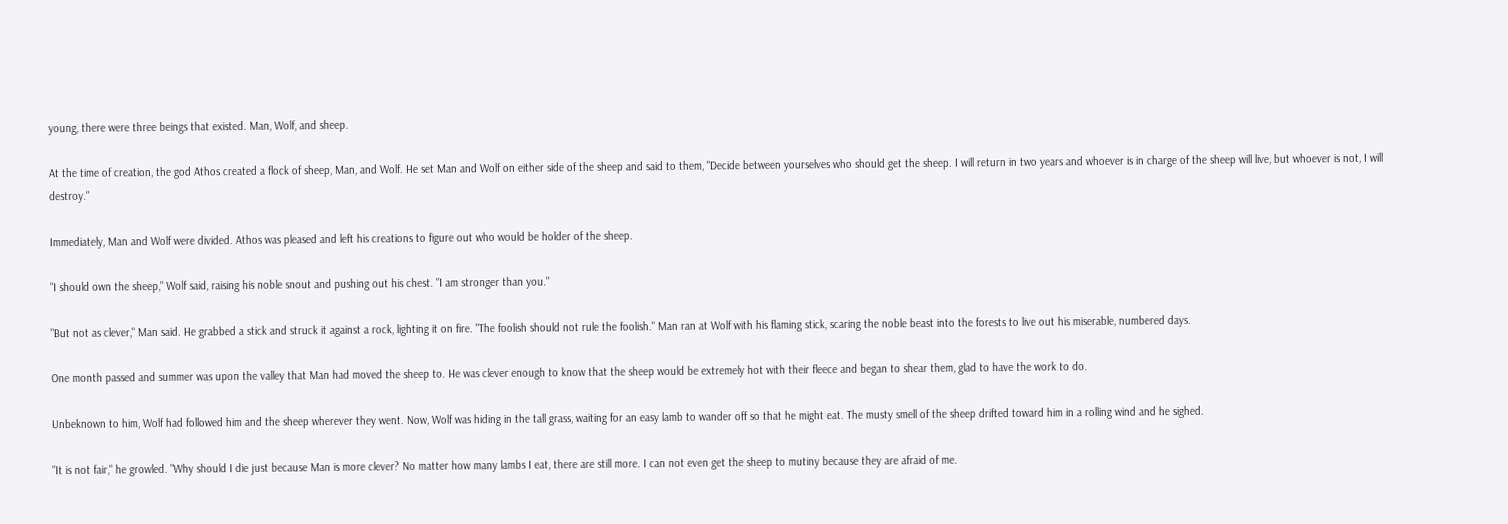young, there were three beings that existed. Man, Wolf, and sheep.

At the time of creation, the god Athos created a flock of sheep, Man, and Wolf. He set Man and Wolf on either side of the sheep and said to them, "Decide between yourselves who should get the sheep. I will return in two years and whoever is in charge of the sheep will live, but whoever is not, I will destroy."

Immediately, Man and Wolf were divided. Athos was pleased and left his creations to figure out who would be holder of the sheep.

"I should own the sheep," Wolf said, raising his noble snout and pushing out his chest. "I am stronger than you."

"But not as clever," Man said. He grabbed a stick and struck it against a rock, lighting it on fire. "The foolish should not rule the foolish." Man ran at Wolf with his flaming stick, scaring the noble beast into the forests to live out his miserable, numbered days.

One month passed and summer was upon the valley that Man had moved the sheep to. He was clever enough to know that the sheep would be extremely hot with their fleece and began to shear them, glad to have the work to do.

Unbeknown to him, Wolf had followed him and the sheep wherever they went. Now, Wolf was hiding in the tall grass, waiting for an easy lamb to wander off so that he might eat. The musty smell of the sheep drifted toward him in a rolling wind and he sighed.

"It is not fair," he growled. "Why should I die just because Man is more clever? No matter how many lambs I eat, there are still more. I can not even get the sheep to mutiny because they are afraid of me.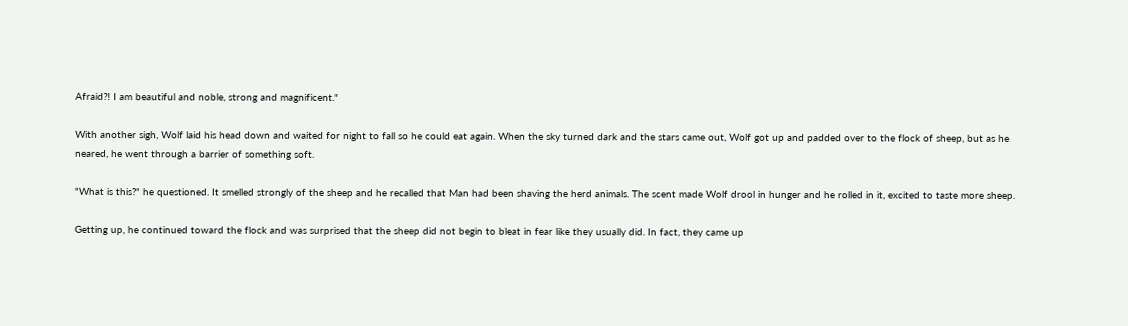Afraid?! I am beautiful and noble, strong and magnificent."

With another sigh, Wolf laid his head down and waited for night to fall so he could eat again. When the sky turned dark and the stars came out, Wolf got up and padded over to the flock of sheep, but as he neared, he went through a barrier of something soft.

"What is this?" he questioned. It smelled strongly of the sheep and he recalled that Man had been shaving the herd animals. The scent made Wolf drool in hunger and he rolled in it, excited to taste more sheep.

Getting up, he continued toward the flock and was surprised that the sheep did not begin to bleat in fear like they usually did. In fact, they came up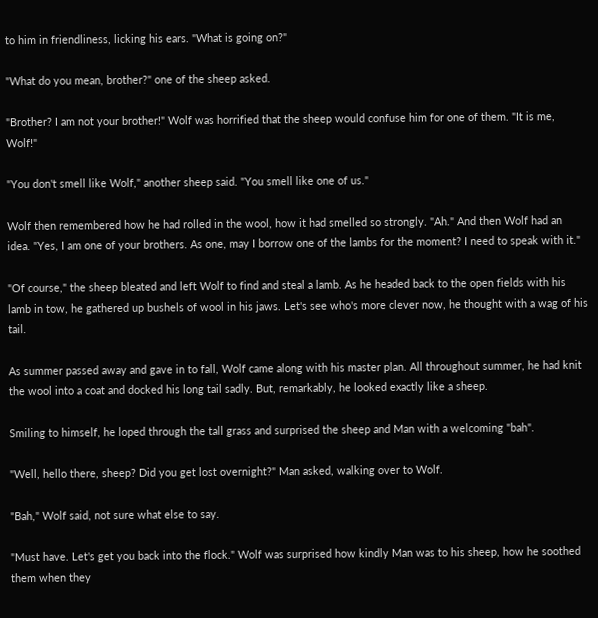to him in friendliness, licking his ears. "What is going on?"

"What do you mean, brother?" one of the sheep asked.

"Brother? I am not your brother!" Wolf was horrified that the sheep would confuse him for one of them. "It is me, Wolf!"

"You don't smell like Wolf," another sheep said. "You smell like one of us."

Wolf then remembered how he had rolled in the wool, how it had smelled so strongly. "Ah." And then Wolf had an idea. "Yes, I am one of your brothers. As one, may I borrow one of the lambs for the moment? I need to speak with it."

"Of course," the sheep bleated and left Wolf to find and steal a lamb. As he headed back to the open fields with his lamb in tow, he gathered up bushels of wool in his jaws. Let's see who's more clever now, he thought with a wag of his tail.

As summer passed away and gave in to fall, Wolf came along with his master plan. All throughout summer, he had knit the wool into a coat and docked his long tail sadly. But, remarkably, he looked exactly like a sheep.

Smiling to himself, he loped through the tall grass and surprised the sheep and Man with a welcoming "bah".

"Well, hello there, sheep? Did you get lost overnight?" Man asked, walking over to Wolf.

"Bah," Wolf said, not sure what else to say.

"Must have. Let's get you back into the flock." Wolf was surprised how kindly Man was to his sheep, how he soothed them when they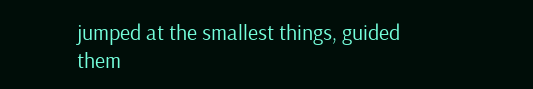jumped at the smallest things, guided them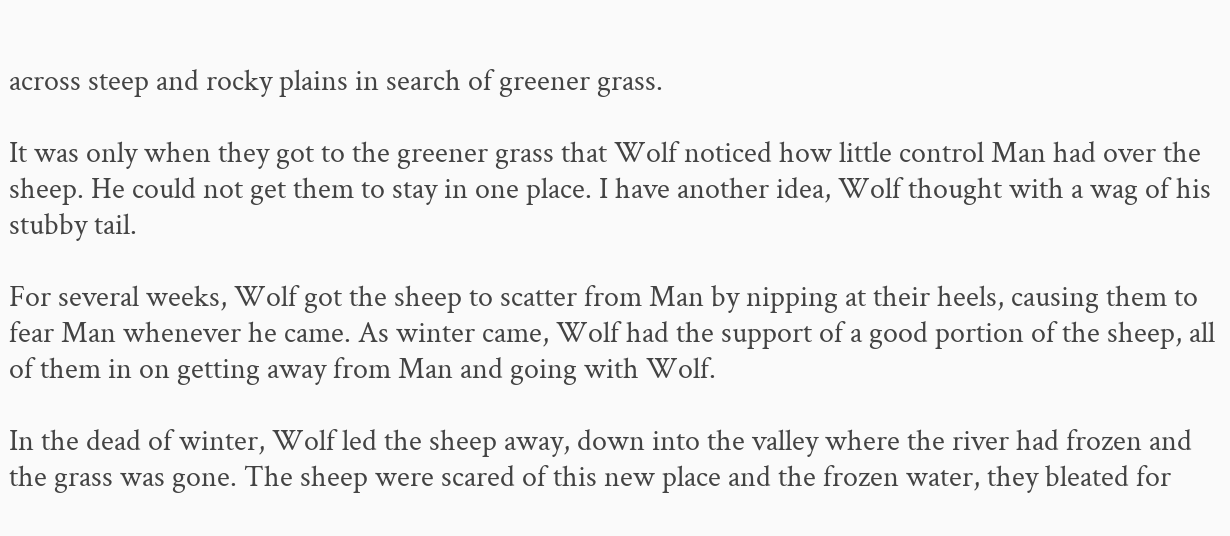across steep and rocky plains in search of greener grass.

It was only when they got to the greener grass that Wolf noticed how little control Man had over the sheep. He could not get them to stay in one place. I have another idea, Wolf thought with a wag of his stubby tail.

For several weeks, Wolf got the sheep to scatter from Man by nipping at their heels, causing them to fear Man whenever he came. As winter came, Wolf had the support of a good portion of the sheep, all of them in on getting away from Man and going with Wolf.

In the dead of winter, Wolf led the sheep away, down into the valley where the river had frozen and the grass was gone. The sheep were scared of this new place and the frozen water, they bleated for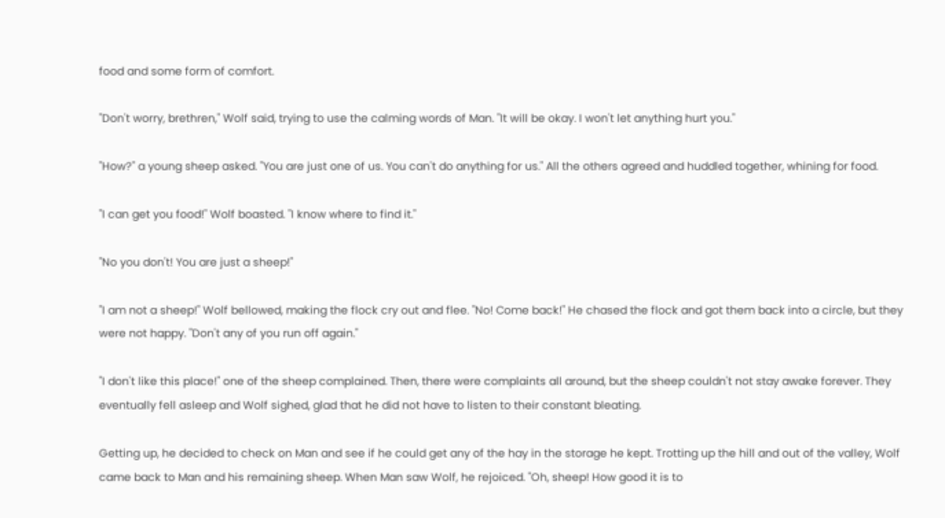food and some form of comfort.

"Don't worry, brethren," Wolf said, trying to use the calming words of Man. "It will be okay. I won't let anything hurt you."

"How?" a young sheep asked. "You are just one of us. You can't do anything for us." All the others agreed and huddled together, whining for food.

"I can get you food!" Wolf boasted. "I know where to find it."

"No you don't! You are just a sheep!"

"I am not a sheep!" Wolf bellowed, making the flock cry out and flee. "No! Come back!" He chased the flock and got them back into a circle, but they were not happy. "Don't any of you run off again."

"I don't like this place!" one of the sheep complained. Then, there were complaints all around, but the sheep couldn't not stay awake forever. They eventually fell asleep and Wolf sighed, glad that he did not have to listen to their constant bleating.

Getting up, he decided to check on Man and see if he could get any of the hay in the storage he kept. Trotting up the hill and out of the valley, Wolf came back to Man and his remaining sheep. When Man saw Wolf, he rejoiced. "Oh, sheep! How good it is to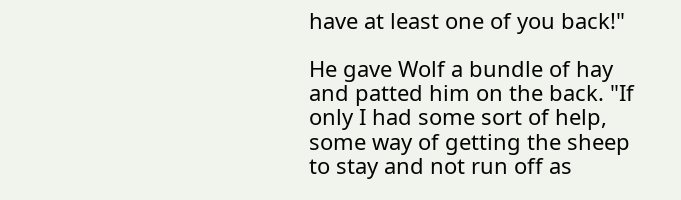have at least one of you back!"

He gave Wolf a bundle of hay and patted him on the back. "If only I had some sort of help, some way of getting the sheep to stay and not run off as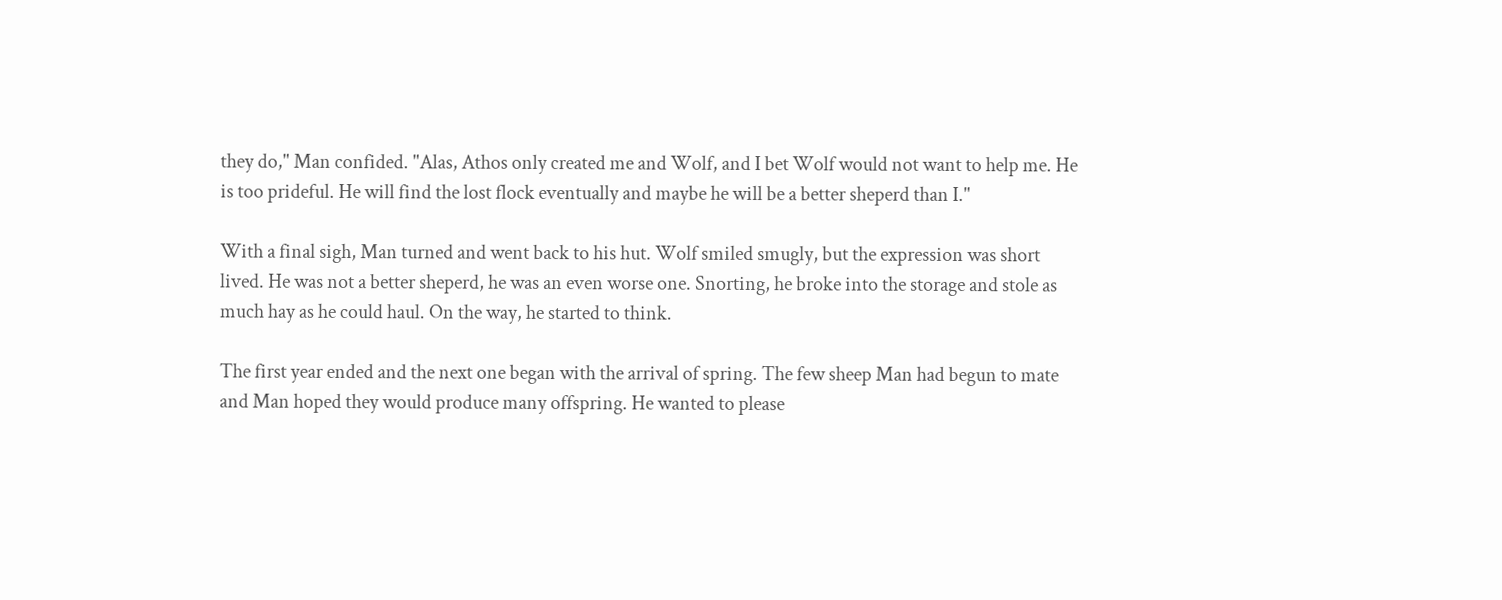they do," Man confided. "Alas, Athos only created me and Wolf, and I bet Wolf would not want to help me. He is too prideful. He will find the lost flock eventually and maybe he will be a better sheperd than I."

With a final sigh, Man turned and went back to his hut. Wolf smiled smugly, but the expression was short lived. He was not a better sheperd, he was an even worse one. Snorting, he broke into the storage and stole as much hay as he could haul. On the way, he started to think.

The first year ended and the next one began with the arrival of spring. The few sheep Man had begun to mate and Man hoped they would produce many offspring. He wanted to please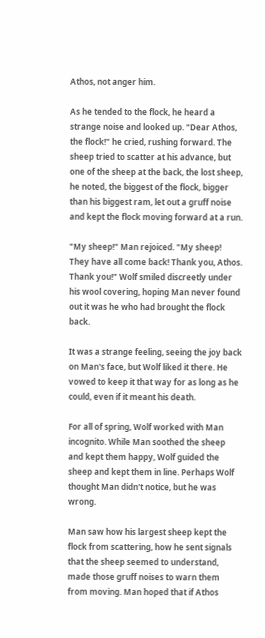Athos, not anger him.

As he tended to the flock, he heard a strange noise and looked up. "Dear Athos, the flock!" he cried, rushing forward. The sheep tried to scatter at his advance, but one of the sheep at the back, the lost sheep, he noted, the biggest of the flock, bigger than his biggest ram, let out a gruff noise and kept the flock moving forward at a run.

"My sheep!" Man rejoiced. "My sheep! They have all come back! Thank you, Athos. Thank you!" Wolf smiled discreetly under his wool covering, hoping Man never found out it was he who had brought the flock back.

It was a strange feeling, seeing the joy back on Man's face, but Wolf liked it there. He vowed to keep it that way for as long as he could, even if it meant his death.

For all of spring, Wolf worked with Man incognito. While Man soothed the sheep and kept them happy, Wolf guided the sheep and kept them in line. Perhaps Wolf thought Man didn't notice, but he was wrong.

Man saw how his largest sheep kept the flock from scattering, how he sent signals that the sheep seemed to understand, made those gruff noises to warn them from moving. Man hoped that if Athos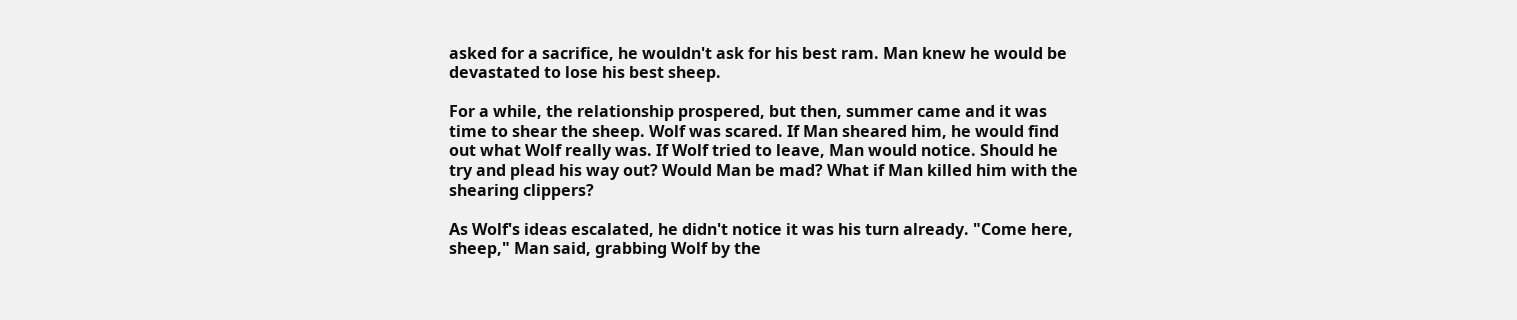asked for a sacrifice, he wouldn't ask for his best ram. Man knew he would be devastated to lose his best sheep.

For a while, the relationship prospered, but then, summer came and it was time to shear the sheep. Wolf was scared. If Man sheared him, he would find out what Wolf really was. If Wolf tried to leave, Man would notice. Should he try and plead his way out? Would Man be mad? What if Man killed him with the shearing clippers?

As Wolf's ideas escalated, he didn't notice it was his turn already. "Come here, sheep," Man said, grabbing Wolf by the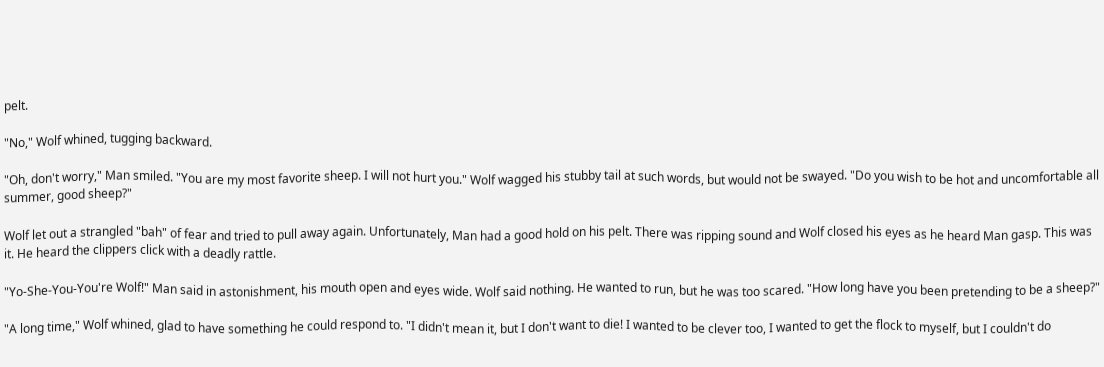pelt.

"No," Wolf whined, tugging backward.

"Oh, don't worry," Man smiled. "You are my most favorite sheep. I will not hurt you." Wolf wagged his stubby tail at such words, but would not be swayed. "Do you wish to be hot and uncomfortable all summer, good sheep?"

Wolf let out a strangled "bah" of fear and tried to pull away again. Unfortunately, Man had a good hold on his pelt. There was ripping sound and Wolf closed his eyes as he heard Man gasp. This was it. He heard the clippers click with a deadly rattle.

"Yo-She-You-You're Wolf!" Man said in astonishment, his mouth open and eyes wide. Wolf said nothing. He wanted to run, but he was too scared. "How long have you been pretending to be a sheep?"

"A long time," Wolf whined, glad to have something he could respond to. "I didn't mean it, but I don't want to die! I wanted to be clever too, I wanted to get the flock to myself, but I couldn't do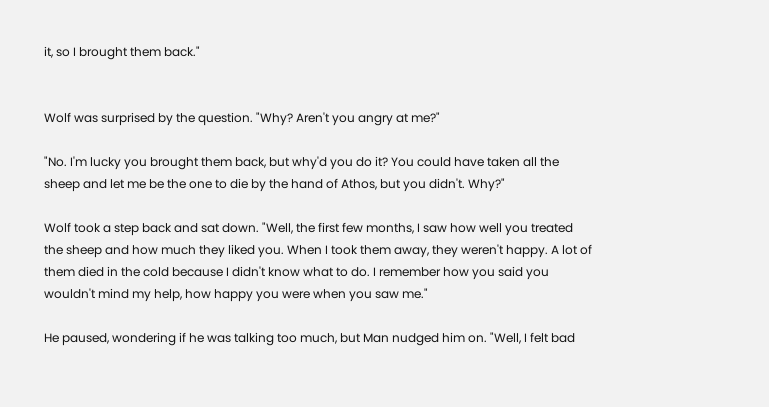it, so I brought them back."


Wolf was surprised by the question. "Why? Aren't you angry at me?"

"No. I'm lucky you brought them back, but why'd you do it? You could have taken all the sheep and let me be the one to die by the hand of Athos, but you didn't. Why?"

Wolf took a step back and sat down. "Well, the first few months, I saw how well you treated the sheep and how much they liked you. When I took them away, they weren't happy. A lot of them died in the cold because I didn't know what to do. I remember how you said you wouldn't mind my help, how happy you were when you saw me."

He paused, wondering if he was talking too much, but Man nudged him on. "Well, I felt bad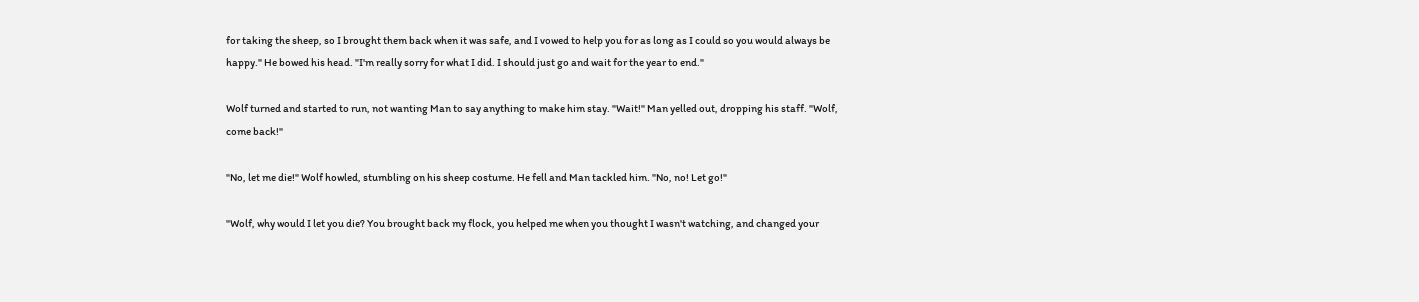for taking the sheep, so I brought them back when it was safe, and I vowed to help you for as long as I could so you would always be happy." He bowed his head. "I'm really sorry for what I did. I should just go and wait for the year to end."

Wolf turned and started to run, not wanting Man to say anything to make him stay. "Wait!" Man yelled out, dropping his staff. "Wolf, come back!"

"No, let me die!" Wolf howled, stumbling on his sheep costume. He fell and Man tackled him. "No, no! Let go!"

"Wolf, why would I let you die? You brought back my flock, you helped me when you thought I wasn't watching, and changed your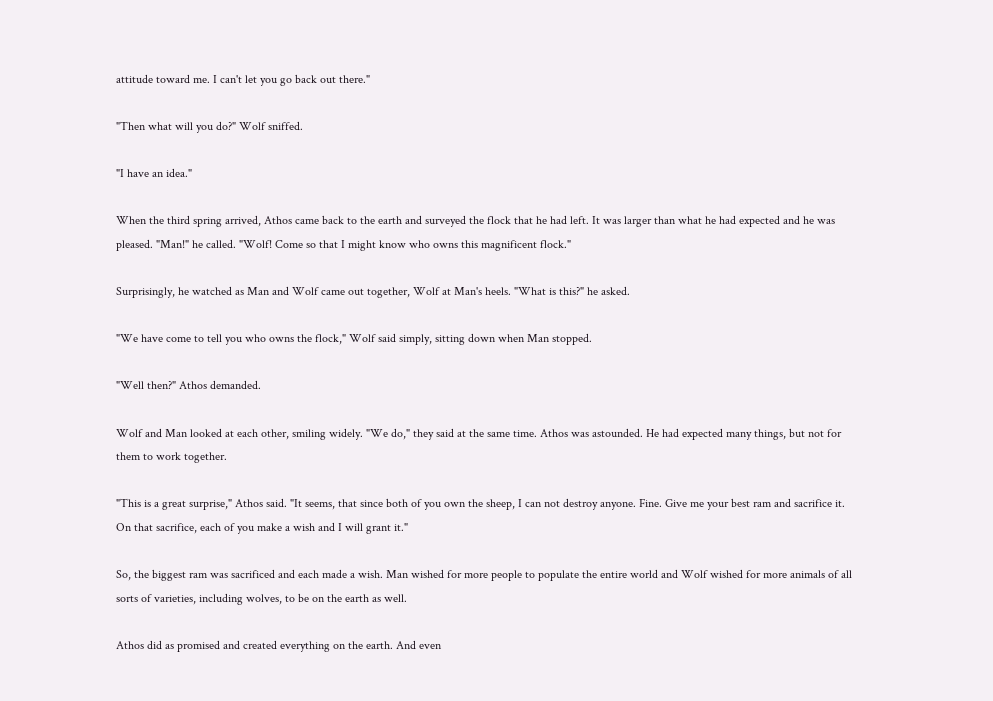attitude toward me. I can't let you go back out there."

"Then what will you do?" Wolf sniffed.

"I have an idea."

When the third spring arrived, Athos came back to the earth and surveyed the flock that he had left. It was larger than what he had expected and he was pleased. "Man!" he called. "Wolf! Come so that I might know who owns this magnificent flock."

Surprisingly, he watched as Man and Wolf came out together, Wolf at Man's heels. "What is this?" he asked.

"We have come to tell you who owns the flock," Wolf said simply, sitting down when Man stopped.

"Well then?" Athos demanded.

Wolf and Man looked at each other, smiling widely. "We do," they said at the same time. Athos was astounded. He had expected many things, but not for them to work together.

"This is a great surprise," Athos said. "It seems, that since both of you own the sheep, I can not destroy anyone. Fine. Give me your best ram and sacrifice it. On that sacrifice, each of you make a wish and I will grant it."

So, the biggest ram was sacrificed and each made a wish. Man wished for more people to populate the entire world and Wolf wished for more animals of all sorts of varieties, including wolves, to be on the earth as well.

Athos did as promised and created everything on the earth. And even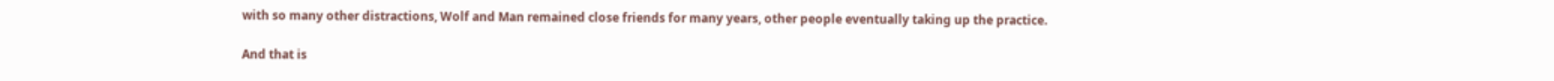with so many other distractions, Wolf and Man remained close friends for many years, other people eventually taking up the practice.

And that is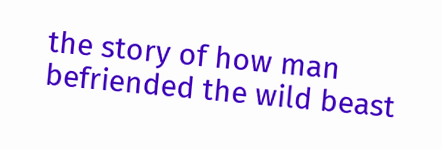the story of how man befriended the wild beast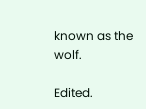known as the wolf.

Edited.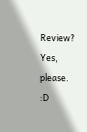Review? Yes, please. :D